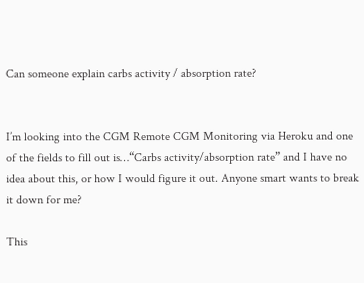Can someone explain carbs activity / absorption rate?


I’m looking into the CGM Remote CGM Monitoring via Heroku and one of the fields to fill out is…“Carbs activity/absorption rate” and I have no idea about this, or how I would figure it out. Anyone smart wants to break it down for me?

This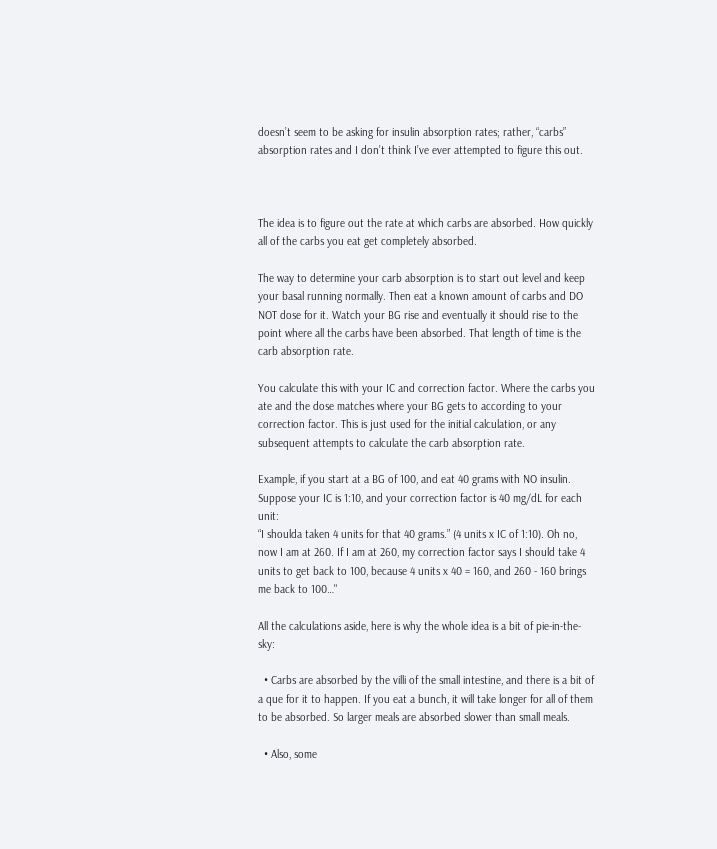doesn’t seem to be asking for insulin absorption rates; rather, “carbs” absorption rates and I don’t think I’ve ever attempted to figure this out.



The idea is to figure out the rate at which carbs are absorbed. How quickly all of the carbs you eat get completely absorbed.

The way to determine your carb absorption is to start out level and keep your basal running normally. Then eat a known amount of carbs and DO NOT dose for it. Watch your BG rise and eventually it should rise to the point where all the carbs have been absorbed. That length of time is the carb absorption rate.

You calculate this with your IC and correction factor. Where the carbs you ate and the dose matches where your BG gets to according to your correction factor. This is just used for the initial calculation, or any subsequent attempts to calculate the carb absorption rate.

Example, if you start at a BG of 100, and eat 40 grams with NO insulin. Suppose your IC is 1:10, and your correction factor is 40 mg/dL for each unit:
“I shoulda taken 4 units for that 40 grams.” (4 units x IC of 1:10). Oh no, now I am at 260. If I am at 260, my correction factor says I should take 4 units to get back to 100, because 4 units x 40 = 160, and 260 - 160 brings me back to 100…"

All the calculations aside, here is why the whole idea is a bit of pie-in-the-sky:

  • Carbs are absorbed by the villi of the small intestine, and there is a bit of a que for it to happen. If you eat a bunch, it will take longer for all of them to be absorbed. So larger meals are absorbed slower than small meals.

  • Also, some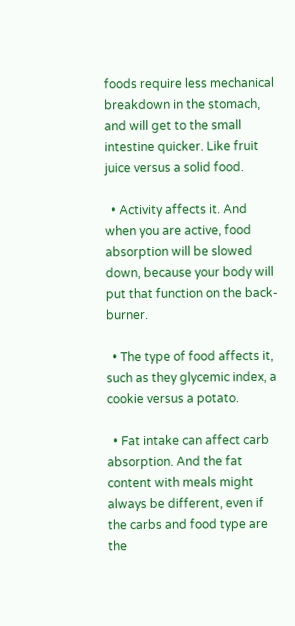foods require less mechanical breakdown in the stomach, and will get to the small intestine quicker. Like fruit juice versus a solid food.

  • Activity affects it. And when you are active, food absorption will be slowed down, because your body will put that function on the back-burner.

  • The type of food affects it, such as they glycemic index, a cookie versus a potato.

  • Fat intake can affect carb absorption. And the fat content with meals might always be different, even if the carbs and food type are the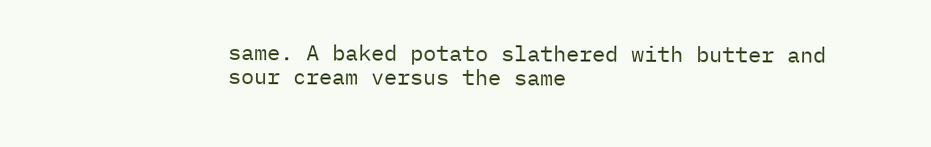same. A baked potato slathered with butter and sour cream versus the same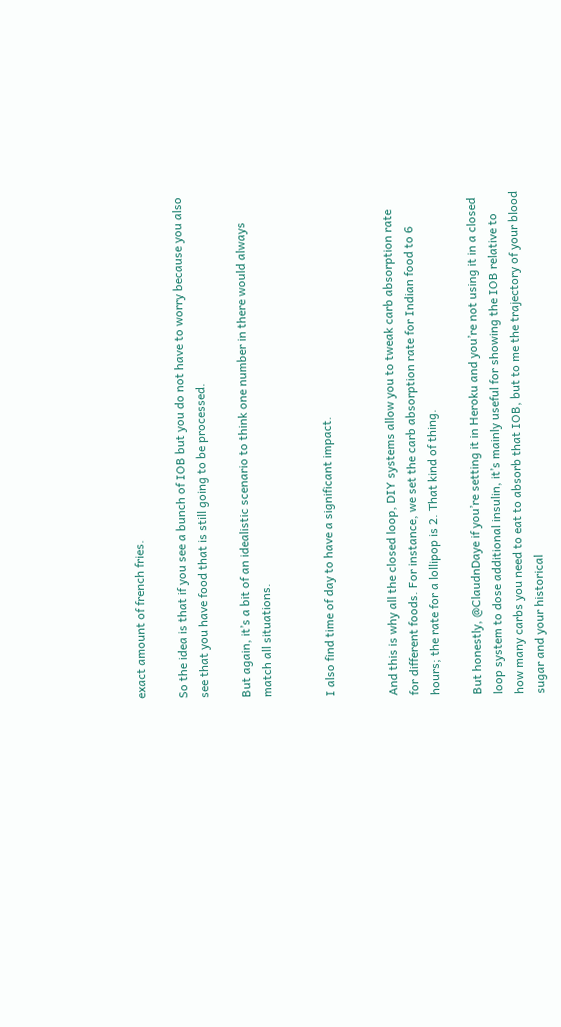exact amount of french fries.

So the idea is that if you see a bunch of IOB but you do not have to worry because you also see that you have food that is still going to be processed.

But again, it’s a bit of an idealistic scenario to think one number in there would always match all situations.


I also find time of day to have a significant impact.


And this is why all the closed loop, DIY systems allow you to tweak carb absorption rate for different foods. For instance, we set the carb absorption rate for Indian food to 6 hours; the rate for a lollipop is 2. That kind of thing.

But honestly, @ClaudnDaye if you’re setting it in Heroku and you’re not using it in a closed loop system to dose additional insulin, it’s mainly useful for showing the IOB relative to how many carbs you need to eat to absorb that IOB, but to me the trajectory of your blood sugar and your historical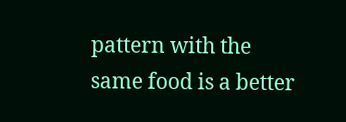pattern with the same food is a better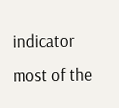indicator most of the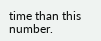time than this number.